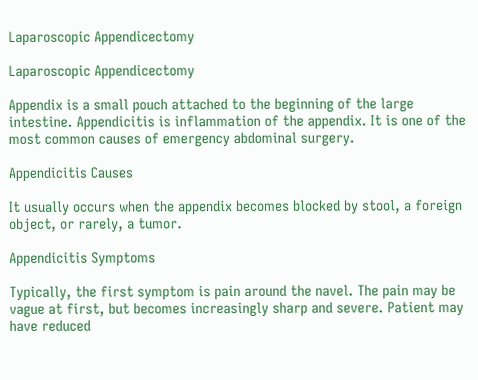Laparoscopic Appendicectomy

Laparoscopic Appendicectomy

Appendix is a small pouch attached to the beginning of the large intestine. Appendicitis is inflammation of the appendix. It is one of the most common causes of emergency abdominal surgery.

Appendicitis Causes

It usually occurs when the appendix becomes blocked by stool, a foreign object, or rarely, a tumor.

Appendicitis Symptoms

Typically, the first symptom is pain around the navel. The pain may be vague at first, but becomes increasingly sharp and severe. Patient may have reduced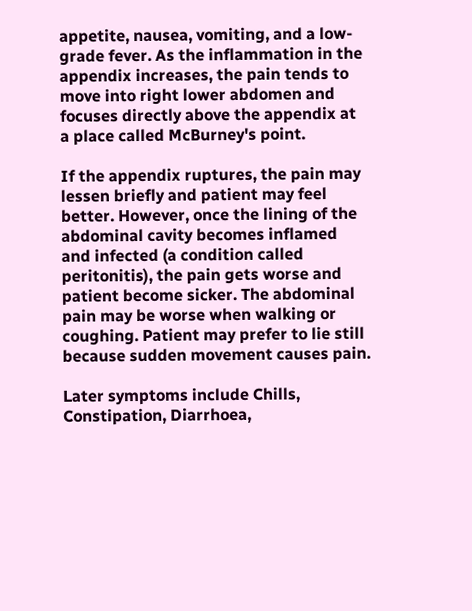appetite, nausea, vomiting, and a low-grade fever. As the inflammation in the appendix increases, the pain tends to move into right lower abdomen and focuses directly above the appendix at a place called McBurney's point.

If the appendix ruptures, the pain may lessen briefly and patient may feel better. However, once the lining of the abdominal cavity becomes inflamed and infected (a condition called peritonitis), the pain gets worse and patient become sicker. The abdominal pain may be worse when walking or coughing. Patient may prefer to lie still because sudden movement causes pain.

Later symptoms include Chills, Constipation, Diarrhoea,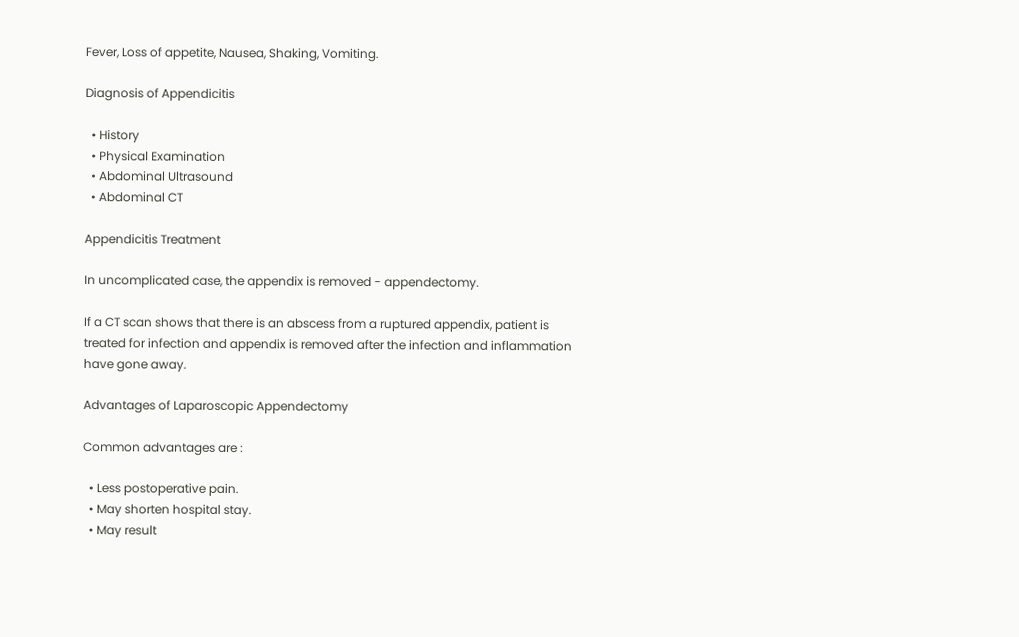Fever, Loss of appetite, Nausea, Shaking, Vomiting.

Diagnosis of Appendicitis

  • History
  • Physical Examination
  • Abdominal Ultrasound
  • Abdominal CT

Appendicitis Treatment

In uncomplicated case, the appendix is removed - appendectomy.

If a CT scan shows that there is an abscess from a ruptured appendix, patient is treated for infection and appendix is removed after the infection and inflammation have gone away.

Advantages of Laparoscopic Appendectomy

Common advantages are :

  • Less postoperative pain.
  • May shorten hospital stay.
  • May result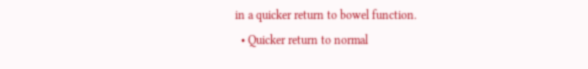in a quicker return to bowel function.
  • Quicker return to normal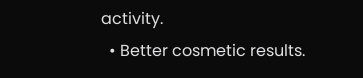activity.
  • Better cosmetic results.